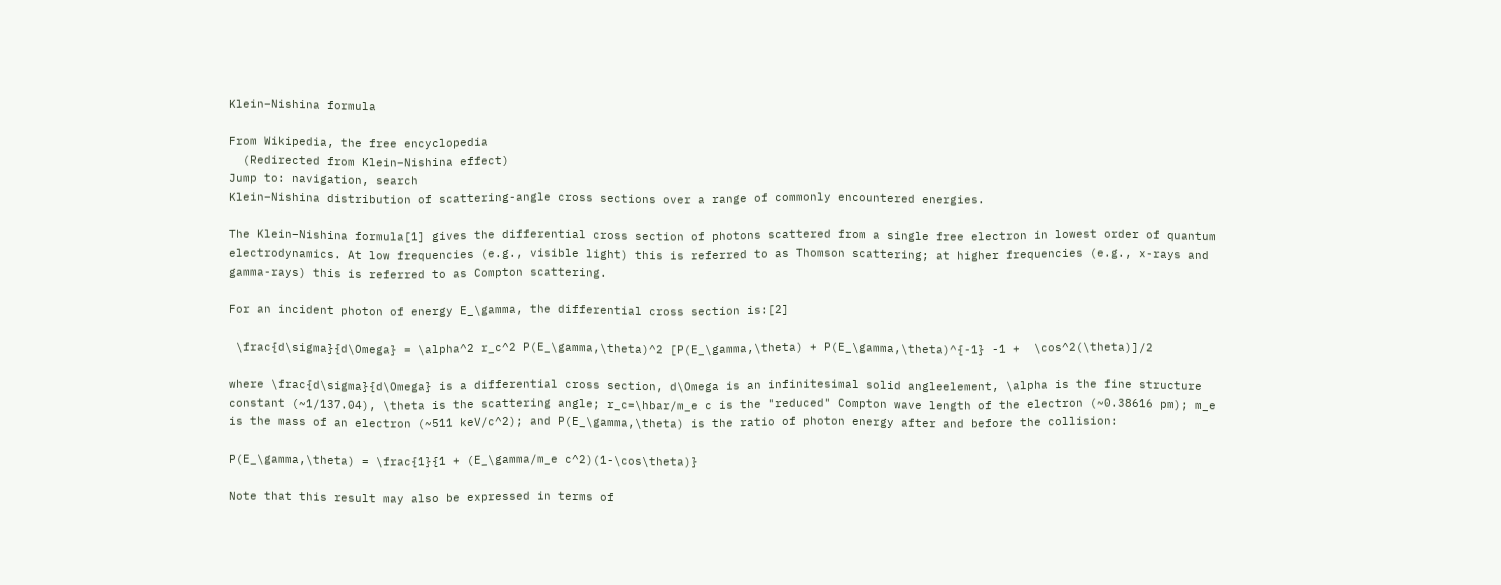Klein–Nishina formula

From Wikipedia, the free encyclopedia
  (Redirected from Klein–Nishina effect)
Jump to: navigation, search
Klein–Nishina distribution of scattering-angle cross sections over a range of commonly encountered energies.

The Klein–Nishina formula[1] gives the differential cross section of photons scattered from a single free electron in lowest order of quantum electrodynamics. At low frequencies (e.g., visible light) this is referred to as Thomson scattering; at higher frequencies (e.g., x-rays and gamma-rays) this is referred to as Compton scattering.

For an incident photon of energy E_\gamma, the differential cross section is:[2]

 \frac{d\sigma}{d\Omega} = \alpha^2 r_c^2 P(E_\gamma,\theta)^2 [P(E_\gamma,\theta) + P(E_\gamma,\theta)^{-1} -1 +  \cos^2(\theta)]/2

where \frac{d\sigma}{d\Omega} is a differential cross section, d\Omega is an infinitesimal solid angleelement, \alpha is the fine structure constant (~1/137.04), \theta is the scattering angle; r_c=\hbar/m_e c is the "reduced" Compton wave length of the electron (~0.38616 pm); m_e is the mass of an electron (~511 keV/c^2); and P(E_\gamma,\theta) is the ratio of photon energy after and before the collision:

P(E_\gamma,\theta) = \frac{1}{1 + (E_\gamma/m_e c^2)(1-\cos\theta)}

Note that this result may also be expressed in terms of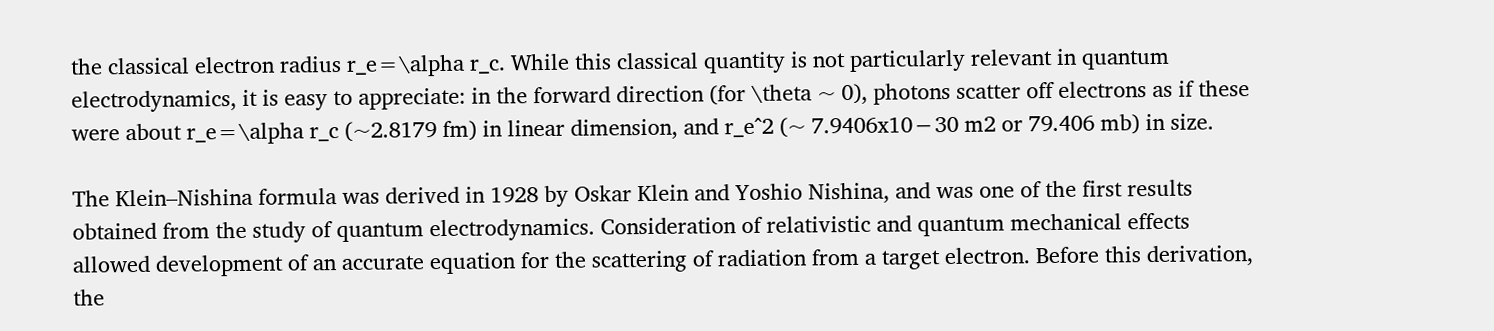the classical electron radius r_e=\alpha r_c. While this classical quantity is not particularly relevant in quantum electrodynamics, it is easy to appreciate: in the forward direction (for \theta ~ 0), photons scatter off electrons as if these were about r_e=\alpha r_c (~2.8179 fm) in linear dimension, and r_e^2 (~ 7.9406x10−30 m2 or 79.406 mb) in size.

The Klein–Nishina formula was derived in 1928 by Oskar Klein and Yoshio Nishina, and was one of the first results obtained from the study of quantum electrodynamics. Consideration of relativistic and quantum mechanical effects allowed development of an accurate equation for the scattering of radiation from a target electron. Before this derivation, the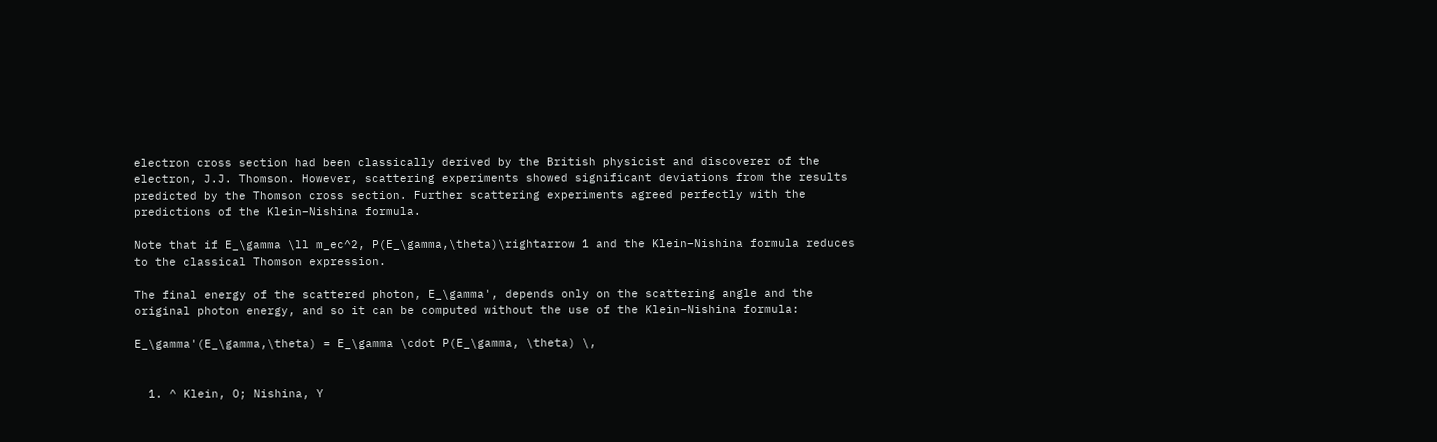electron cross section had been classically derived by the British physicist and discoverer of the electron, J.J. Thomson. However, scattering experiments showed significant deviations from the results predicted by the Thomson cross section. Further scattering experiments agreed perfectly with the predictions of the Klein–Nishina formula.

Note that if E_\gamma \ll m_ec^2, P(E_\gamma,\theta)\rightarrow 1 and the Klein–Nishina formula reduces to the classical Thomson expression.

The final energy of the scattered photon, E_\gamma', depends only on the scattering angle and the original photon energy, and so it can be computed without the use of the Klein–Nishina formula:

E_\gamma'(E_\gamma,\theta) = E_\gamma \cdot P(E_\gamma, \theta) \,


  1. ^ Klein, O; Nishina, Y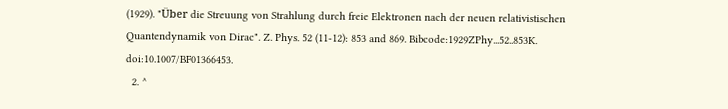(1929). "Über die Streuung von Strahlung durch freie Elektronen nach der neuen relativistischen Quantendynamik von Dirac". Z. Phys. 52 (11-12): 853 and 869. Bibcode:1929ZPhy...52..853K. doi:10.1007/BF01366453.
  2. ^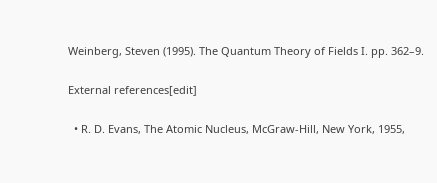Weinberg, Steven (1995). The Quantum Theory of Fields I. pp. 362–9.

External references[edit]

  • R. D. Evans, The Atomic Nucleus, McGraw-Hill, New York, 1955,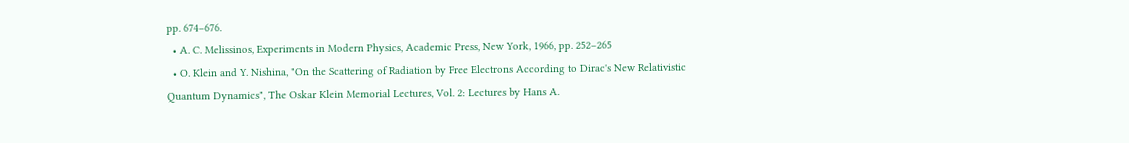pp. 674–676.
  • A. C. Melissinos, Experiments in Modern Physics, Academic Press, New York, 1966, pp. 252–265
  • O. Klein and Y. Nishina, "On the Scattering of Radiation by Free Electrons According to Dirac's New Relativistic Quantum Dynamics", The Oskar Klein Memorial Lectures, Vol. 2: Lectures by Hans A.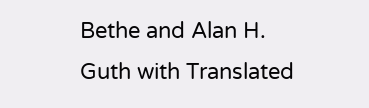Bethe and Alan H. Guth with Translated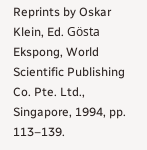Reprints by Oskar Klein, Ed. Gösta Ekspong, World Scientific Publishing Co. Pte. Ltd., Singapore, 1994, pp. 113–139.